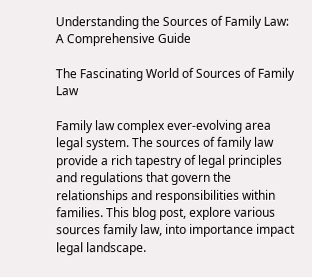Understanding the Sources of Family Law: A Comprehensive Guide

The Fascinating World of Sources of Family Law

Family law complex ever-evolving area legal system. The sources of family law provide a rich tapestry of legal principles and regulations that govern the relationships and responsibilities within families. This blog post, explore various sources family law, into importance impact legal landscape.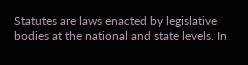Statutes are laws enacted by legislative bodies at the national and state levels. In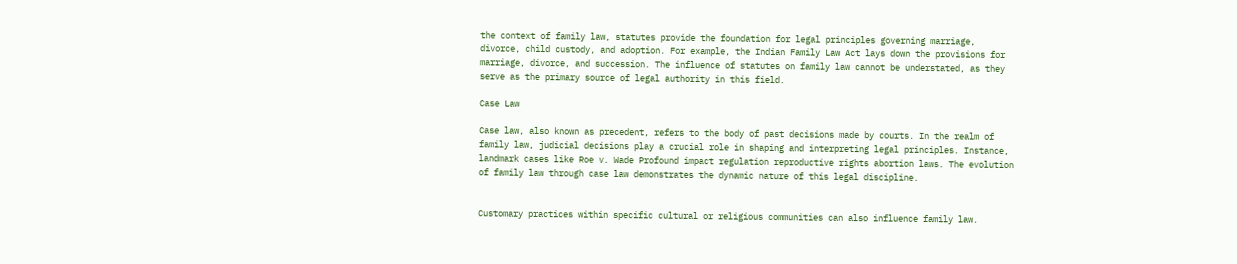the context of family law, statutes provide the foundation for legal principles governing marriage, divorce, child custody, and adoption. For example, the Indian Family Law Act lays down the provisions for marriage, divorce, and succession. The influence of statutes on family law cannot be understated, as they serve as the primary source of legal authority in this field.

Case Law

Case law, also known as precedent, refers to the body of past decisions made by courts. In the realm of family law, judicial decisions play a crucial role in shaping and interpreting legal principles. Instance, landmark cases like Roe v. Wade Profound impact regulation reproductive rights abortion laws. The evolution of family law through case law demonstrates the dynamic nature of this legal discipline.


Customary practices within specific cultural or religious communities can also influence family law.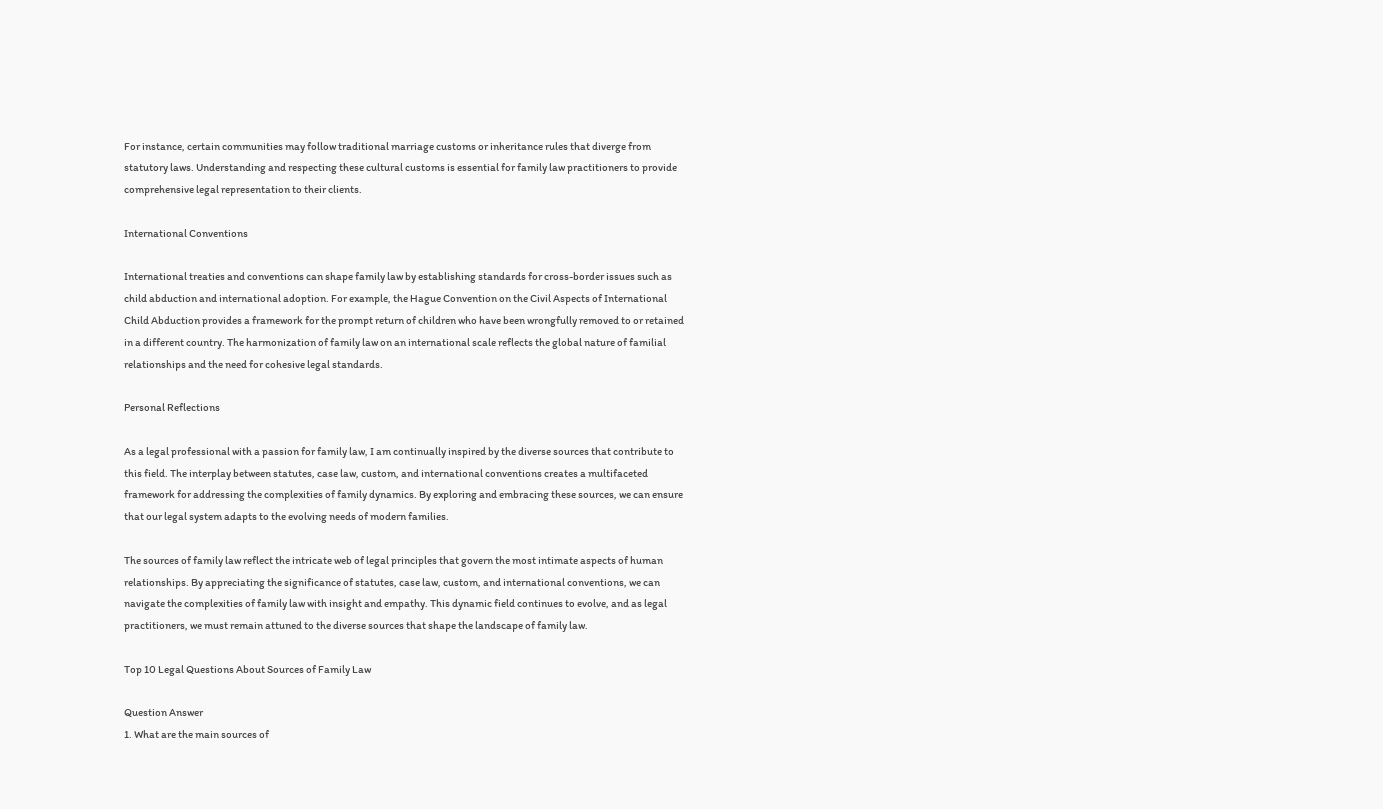For instance, certain communities may follow traditional marriage customs or inheritance rules that diverge from statutory laws. Understanding and respecting these cultural customs is essential for family law practitioners to provide comprehensive legal representation to their clients.

International Conventions

International treaties and conventions can shape family law by establishing standards for cross-border issues such as child abduction and international adoption. For example, the Hague Convention on the Civil Aspects of International Child Abduction provides a framework for the prompt return of children who have been wrongfully removed to or retained in a different country. The harmonization of family law on an international scale reflects the global nature of familial relationships and the need for cohesive legal standards.

Personal Reflections

As a legal professional with a passion for family law, I am continually inspired by the diverse sources that contribute to this field. The interplay between statutes, case law, custom, and international conventions creates a multifaceted framework for addressing the complexities of family dynamics. By exploring and embracing these sources, we can ensure that our legal system adapts to the evolving needs of modern families.

The sources of family law reflect the intricate web of legal principles that govern the most intimate aspects of human relationships. By appreciating the significance of statutes, case law, custom, and international conventions, we can navigate the complexities of family law with insight and empathy. This dynamic field continues to evolve, and as legal practitioners, we must remain attuned to the diverse sources that shape the landscape of family law.

Top 10 Legal Questions About Sources of Family Law

Question Answer
1. What are the main sources of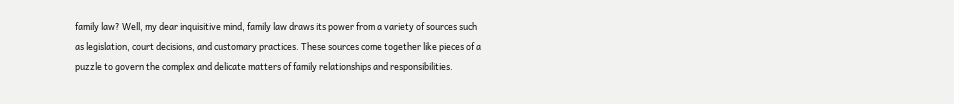family law? Well, my dear inquisitive mind, family law draws its power from a variety of sources such as legislation, court decisions, and customary practices. These sources come together like pieces of a puzzle to govern the complex and delicate matters of family relationships and responsibilities.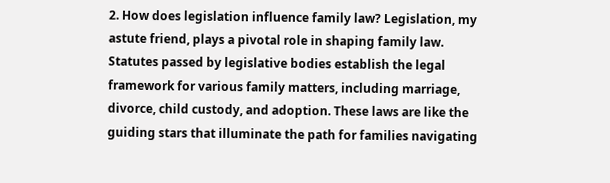2. How does legislation influence family law? Legislation, my astute friend, plays a pivotal role in shaping family law. Statutes passed by legislative bodies establish the legal framework for various family matters, including marriage, divorce, child custody, and adoption. These laws are like the guiding stars that illuminate the path for families navigating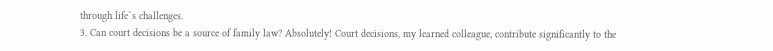through life`s challenges.
3. Can court decisions be a source of family law? Absolutely! Court decisions, my learned colleague, contribute significantly to the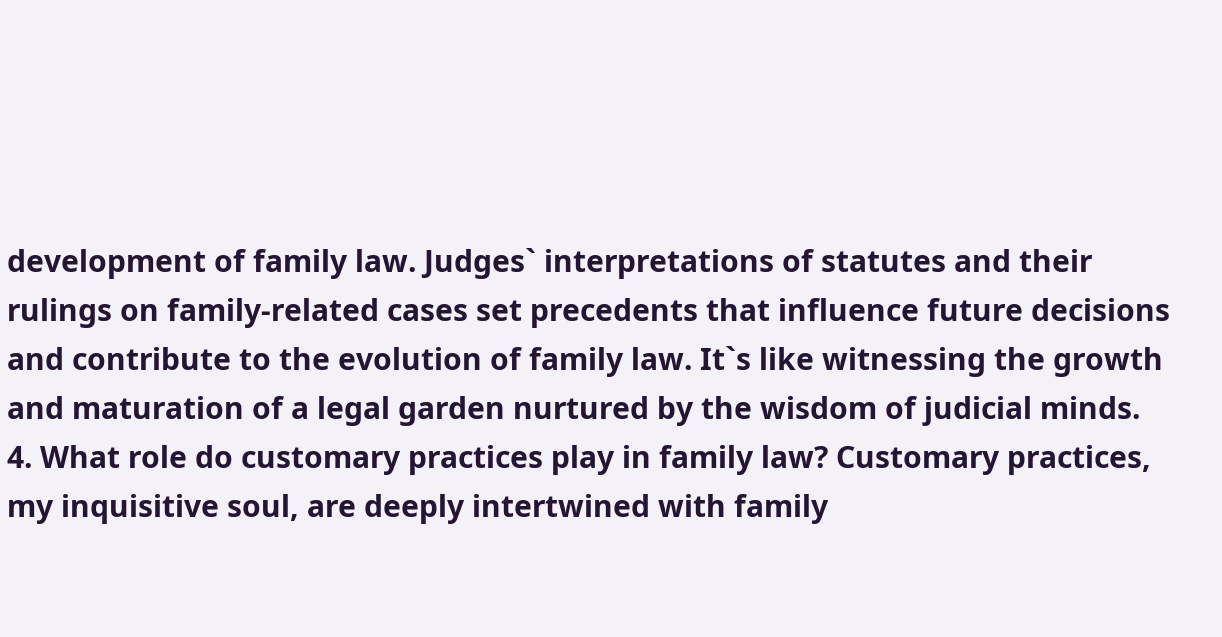development of family law. Judges` interpretations of statutes and their rulings on family-related cases set precedents that influence future decisions and contribute to the evolution of family law. It`s like witnessing the growth and maturation of a legal garden nurtured by the wisdom of judicial minds.
4. What role do customary practices play in family law? Customary practices, my inquisitive soul, are deeply intertwined with family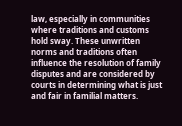law, especially in communities where traditions and customs hold sway. These unwritten norms and traditions often influence the resolution of family disputes and are considered by courts in determining what is just and fair in familial matters.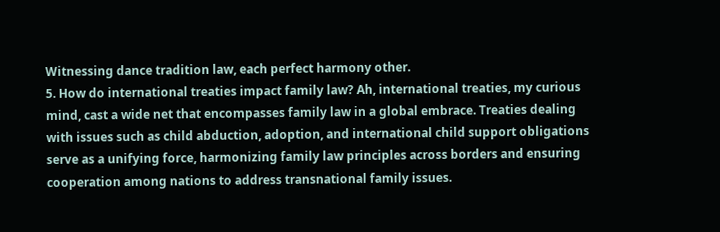Witnessing dance tradition law, each perfect harmony other.
5. How do international treaties impact family law? Ah, international treaties, my curious mind, cast a wide net that encompasses family law in a global embrace. Treaties dealing with issues such as child abduction, adoption, and international child support obligations serve as a unifying force, harmonizing family law principles across borders and ensuring cooperation among nations to address transnational family issues.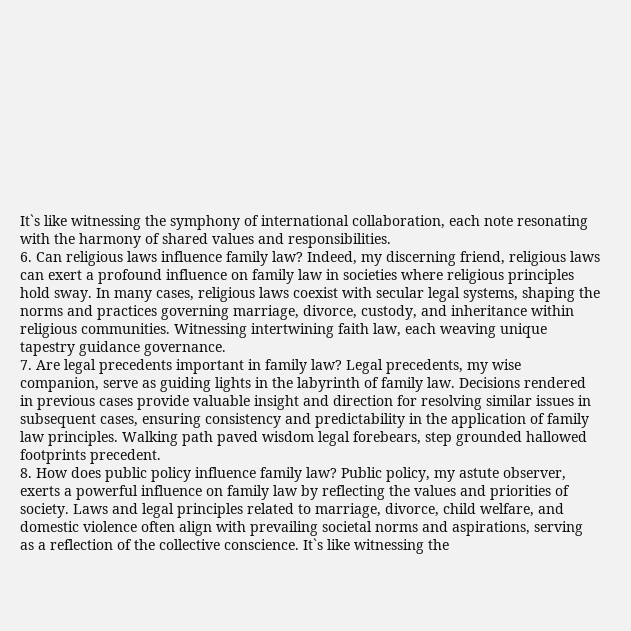It`s like witnessing the symphony of international collaboration, each note resonating with the harmony of shared values and responsibilities.
6. Can religious laws influence family law? Indeed, my discerning friend, religious laws can exert a profound influence on family law in societies where religious principles hold sway. In many cases, religious laws coexist with secular legal systems, shaping the norms and practices governing marriage, divorce, custody, and inheritance within religious communities. Witnessing intertwining faith law, each weaving unique tapestry guidance governance.
7. Are legal precedents important in family law? Legal precedents, my wise companion, serve as guiding lights in the labyrinth of family law. Decisions rendered in previous cases provide valuable insight and direction for resolving similar issues in subsequent cases, ensuring consistency and predictability in the application of family law principles. Walking path paved wisdom legal forebears, step grounded hallowed footprints precedent.
8. How does public policy influence family law? Public policy, my astute observer, exerts a powerful influence on family law by reflecting the values and priorities of society. Laws and legal principles related to marriage, divorce, child welfare, and domestic violence often align with prevailing societal norms and aspirations, serving as a reflection of the collective conscience. It`s like witnessing the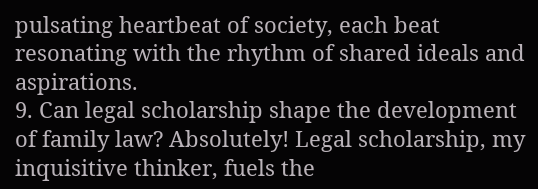pulsating heartbeat of society, each beat resonating with the rhythm of shared ideals and aspirations.
9. Can legal scholarship shape the development of family law? Absolutely! Legal scholarship, my inquisitive thinker, fuels the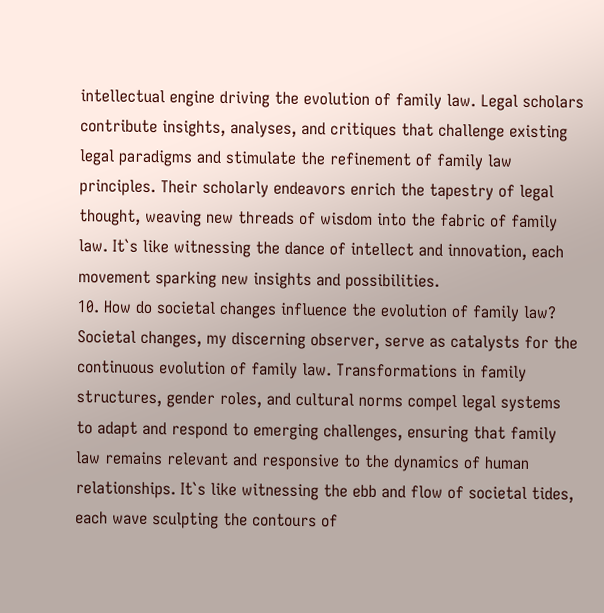intellectual engine driving the evolution of family law. Legal scholars contribute insights, analyses, and critiques that challenge existing legal paradigms and stimulate the refinement of family law principles. Their scholarly endeavors enrich the tapestry of legal thought, weaving new threads of wisdom into the fabric of family law. It`s like witnessing the dance of intellect and innovation, each movement sparking new insights and possibilities.
10. How do societal changes influence the evolution of family law? Societal changes, my discerning observer, serve as catalysts for the continuous evolution of family law. Transformations in family structures, gender roles, and cultural norms compel legal systems to adapt and respond to emerging challenges, ensuring that family law remains relevant and responsive to the dynamics of human relationships. It`s like witnessing the ebb and flow of societal tides, each wave sculpting the contours of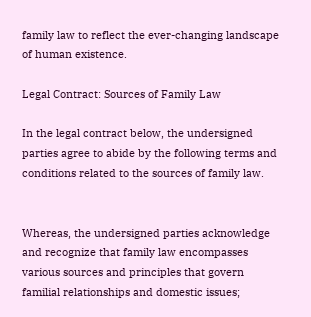family law to reflect the ever-changing landscape of human existence.

Legal Contract: Sources of Family Law

In the legal contract below, the undersigned parties agree to abide by the following terms and conditions related to the sources of family law.


Whereas, the undersigned parties acknowledge and recognize that family law encompasses various sources and principles that govern familial relationships and domestic issues;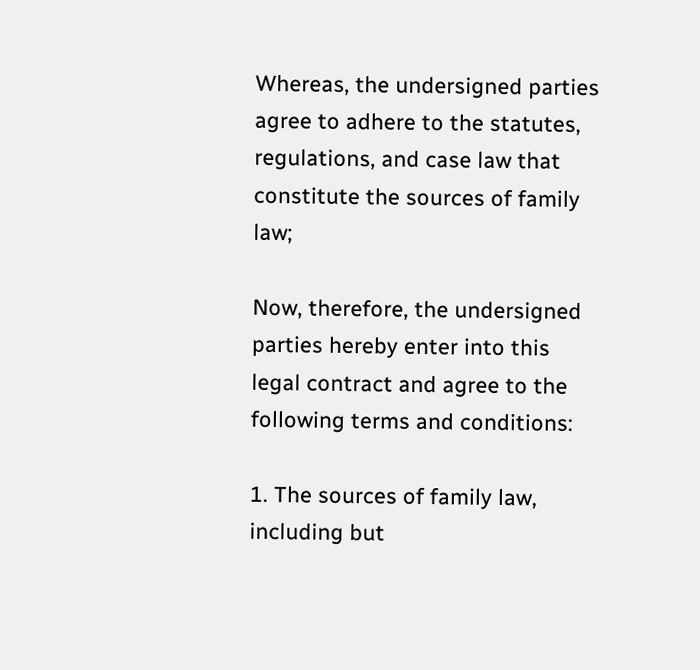Whereas, the undersigned parties agree to adhere to the statutes, regulations, and case law that constitute the sources of family law;

Now, therefore, the undersigned parties hereby enter into this legal contract and agree to the following terms and conditions:

1. The sources of family law, including but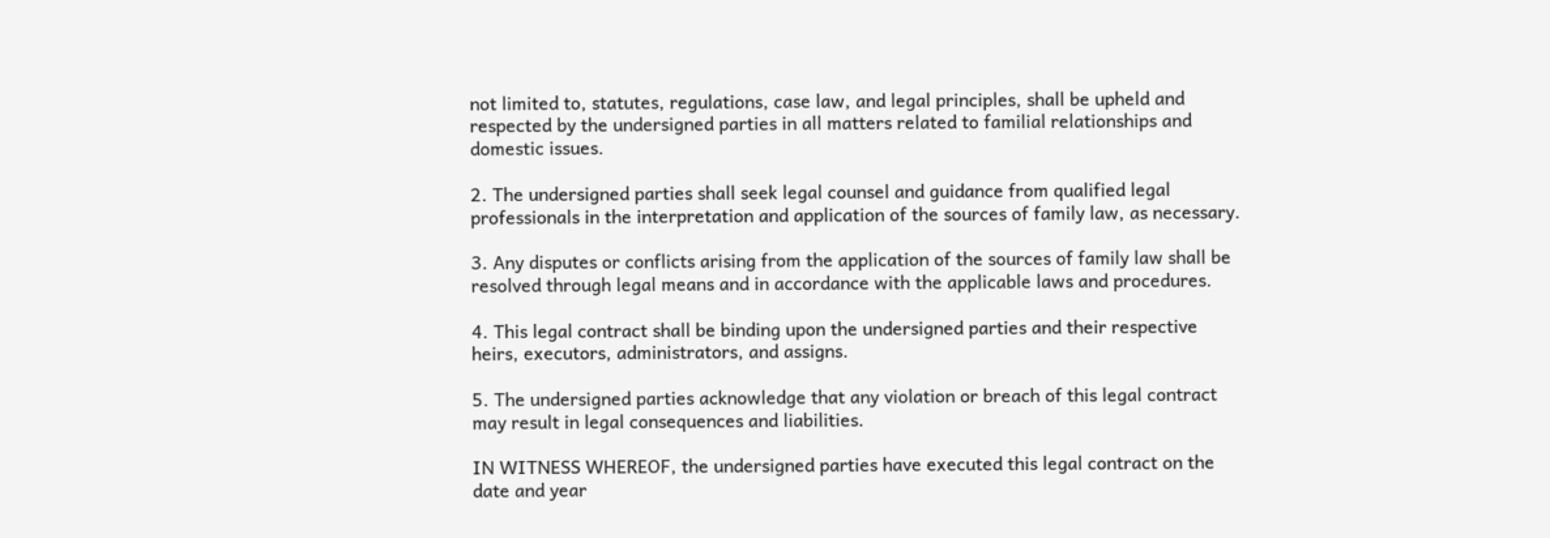not limited to, statutes, regulations, case law, and legal principles, shall be upheld and respected by the undersigned parties in all matters related to familial relationships and domestic issues.

2. The undersigned parties shall seek legal counsel and guidance from qualified legal professionals in the interpretation and application of the sources of family law, as necessary.

3. Any disputes or conflicts arising from the application of the sources of family law shall be resolved through legal means and in accordance with the applicable laws and procedures.

4. This legal contract shall be binding upon the undersigned parties and their respective heirs, executors, administrators, and assigns.

5. The undersigned parties acknowledge that any violation or breach of this legal contract may result in legal consequences and liabilities.

IN WITNESS WHEREOF, the undersigned parties have executed this legal contract on the date and year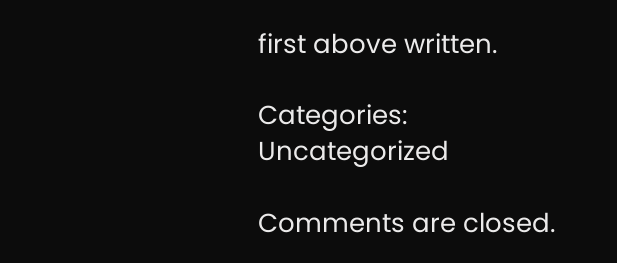first above written.

Categories: Uncategorized

Comments are closed.